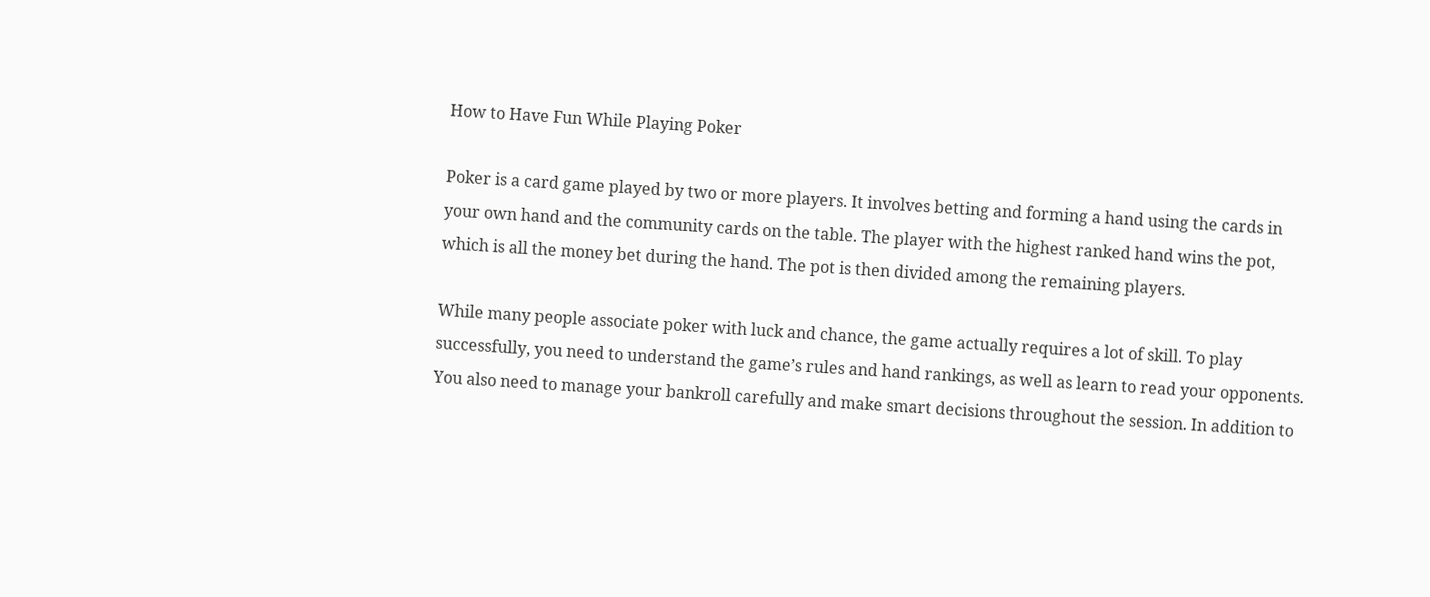How to Have Fun While Playing Poker

Poker is a card game played by two or more players. It involves betting and forming a hand using the cards in your own hand and the community cards on the table. The player with the highest ranked hand wins the pot, which is all the money bet during the hand. The pot is then divided among the remaining players.

While many people associate poker with luck and chance, the game actually requires a lot of skill. To play successfully, you need to understand the game’s rules and hand rankings, as well as learn to read your opponents. You also need to manage your bankroll carefully and make smart decisions throughout the session. In addition to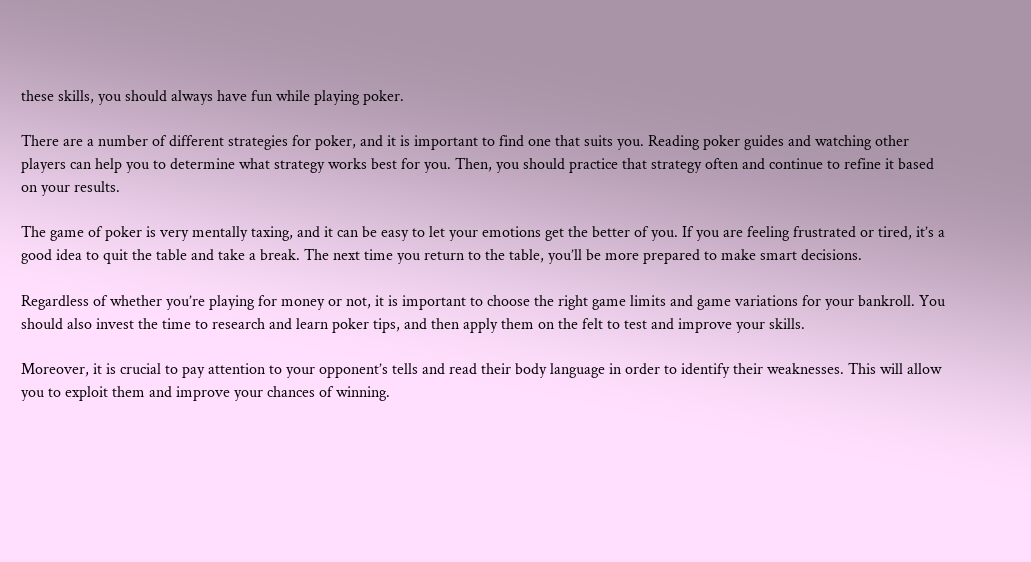these skills, you should always have fun while playing poker.

There are a number of different strategies for poker, and it is important to find one that suits you. Reading poker guides and watching other players can help you to determine what strategy works best for you. Then, you should practice that strategy often and continue to refine it based on your results.

The game of poker is very mentally taxing, and it can be easy to let your emotions get the better of you. If you are feeling frustrated or tired, it’s a good idea to quit the table and take a break. The next time you return to the table, you’ll be more prepared to make smart decisions.

Regardless of whether you’re playing for money or not, it is important to choose the right game limits and game variations for your bankroll. You should also invest the time to research and learn poker tips, and then apply them on the felt to test and improve your skills.

Moreover, it is crucial to pay attention to your opponent’s tells and read their body language in order to identify their weaknesses. This will allow you to exploit them and improve your chances of winning.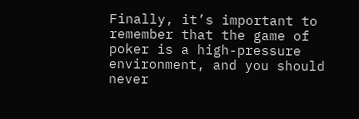Finally, it’s important to remember that the game of poker is a high-pressure environment, and you should never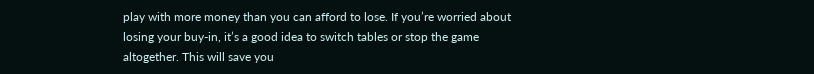play with more money than you can afford to lose. If you’re worried about losing your buy-in, it’s a good idea to switch tables or stop the game altogether. This will save you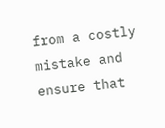from a costly mistake and ensure that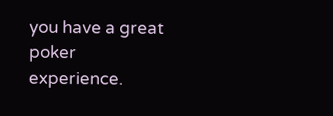you have a great poker experience.